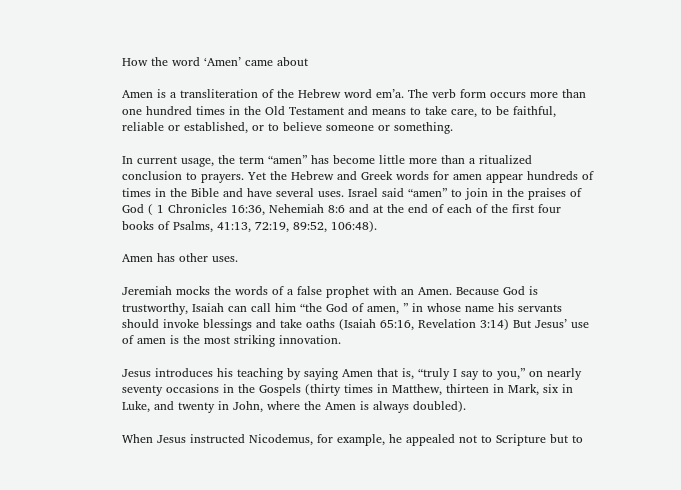How the word ‘Amen’ came about

Amen is a transliteration of the Hebrew word em’a. The verb form occurs more than one hundred times in the Old Testament and means to take care, to be faithful, reliable or established, or to believe someone or something.

In current usage, the term “amen” has become little more than a ritualized conclusion to prayers. Yet the Hebrew and Greek words for amen appear hundreds of times in the Bible and have several uses. Israel said “amen” to join in the praises of God ( 1 Chronicles 16:36, Nehemiah 8:6 and at the end of each of the first four books of Psalms, 41:13, 72:19, 89:52, 106:48).

Amen has other uses.

Jeremiah mocks the words of a false prophet with an Amen. Because God is trustworthy, Isaiah can call him “the God of amen, ” in whose name his servants should invoke blessings and take oaths (Isaiah 65:16, Revelation 3:14) But Jesus’ use of amen is the most striking innovation.

Jesus introduces his teaching by saying Amen that is, “truly I say to you,” on nearly seventy occasions in the Gospels (thirty times in Matthew, thirteen in Mark, six in Luke, and twenty in John, where the Amen is always doubled).

When Jesus instructed Nicodemus, for example, he appealed not to Scripture but to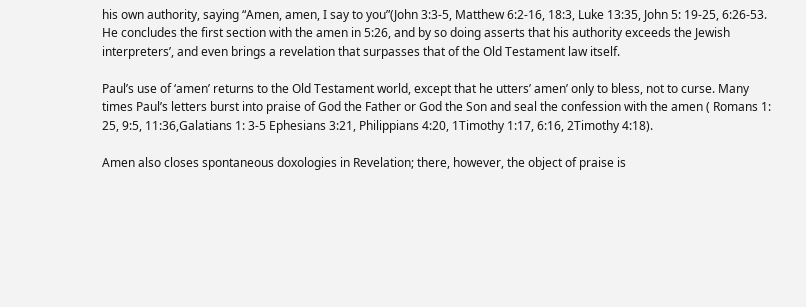his own authority, saying “Amen, amen, I say to you”(John 3:3-5, Matthew 6:2-16, 18:3, Luke 13:35, John 5: 19-25, 6:26-53. He concludes the first section with the amen in 5:26, and by so doing asserts that his authority exceeds the Jewish interpreters’, and even brings a revelation that surpasses that of the Old Testament law itself.

Paul’s use of ‘amen’ returns to the Old Testament world, except that he utters’ amen’ only to bless, not to curse. Many times Paul’s letters burst into praise of God the Father or God the Son and seal the confession with the amen ( Romans 1: 25, 9:5, 11:36,Galatians 1: 3-5 Ephesians 3:21, Philippians 4:20, 1Timothy 1:17, 6:16, 2Timothy 4:18).

Amen also closes spontaneous doxologies in Revelation; there, however, the object of praise is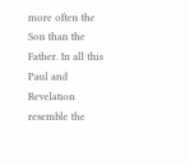more often the Son than the Father. In all this Paul and Revelation resemble the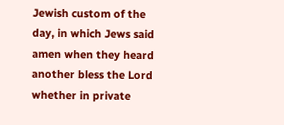Jewish custom of the day, in which Jews said amen when they heard another bless the Lord whether in private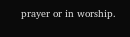prayer or in worship.